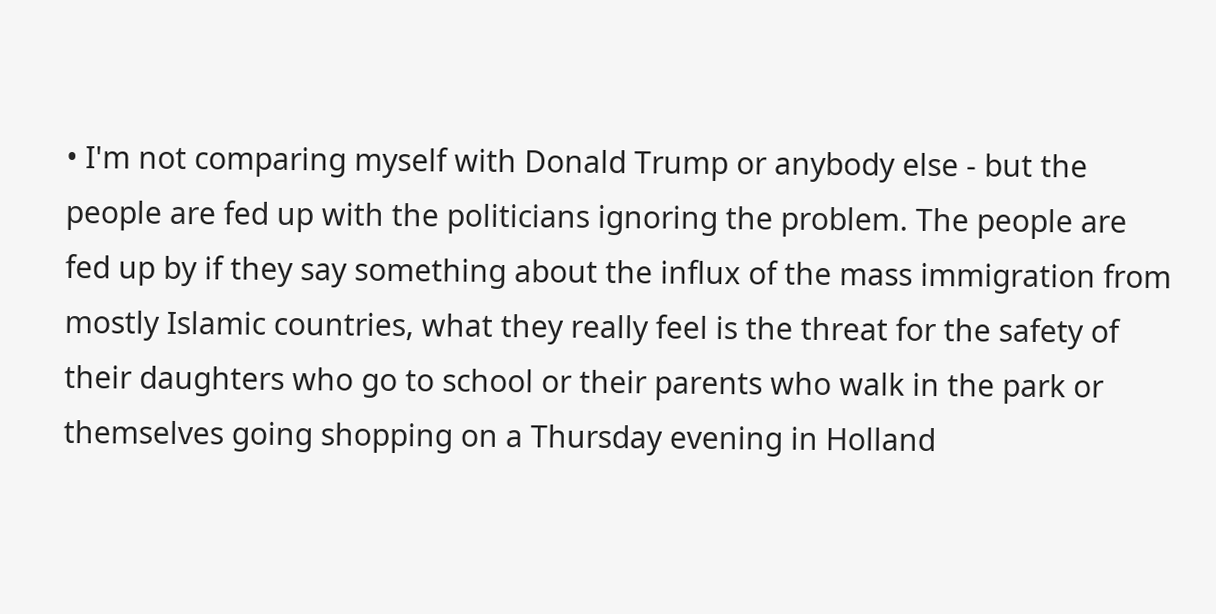• I'm not comparing myself with Donald Trump or anybody else - but the people are fed up with the politicians ignoring the problem. The people are fed up by if they say something about the influx of the mass immigration from mostly Islamic countries, what they really feel is the threat for the safety of their daughters who go to school or their parents who walk in the park or themselves going shopping on a Thursday evening in Holland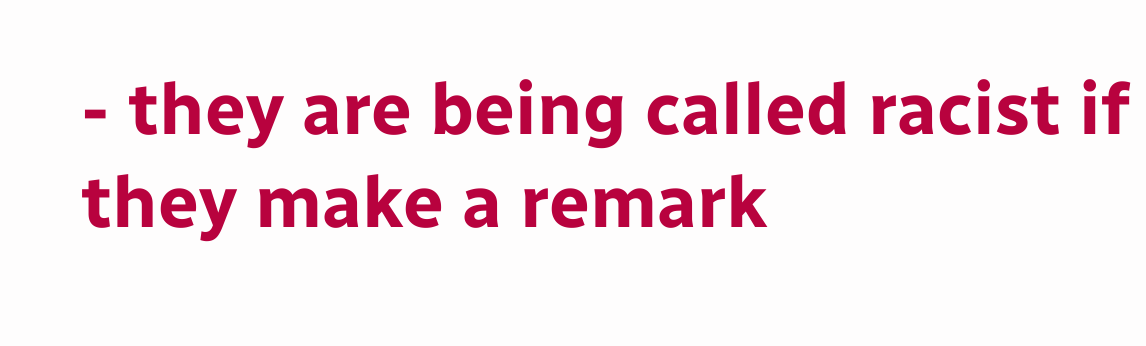- they are being called racist if they make a remark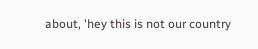about, 'hey this is not our country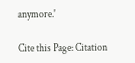anymore.'

Cite this Page: Citation